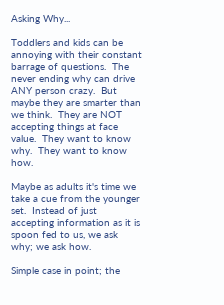Asking Why...

Toddlers and kids can be annoying with their constant barrage of questions.  The never ending why can drive ANY person crazy.  But maybe they are smarter than we think.  They are NOT accepting things at face value.  They want to know why.  They want to know how.

Maybe as adults it's time we take a cue from the younger set.  Instead of just accepting information as it is spoon fed to us, we ask why; we ask how.

Simple case in point; the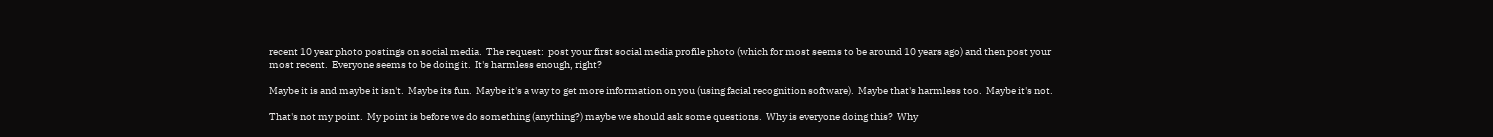recent 10 year photo postings on social media.  The request:  post your first social media profile photo (which for most seems to be around 10 years ago) and then post your most recent.  Everyone seems to be doing it.  It's harmless enough, right?

Maybe it is and maybe it isn't.  Maybe its fun.  Maybe it's a way to get more information on you (using facial recognition software).  Maybe that's harmless too.  Maybe it's not.

That's not my point.  My point is before we do something (anything?) maybe we should ask some questions.  Why is everyone doing this?  Why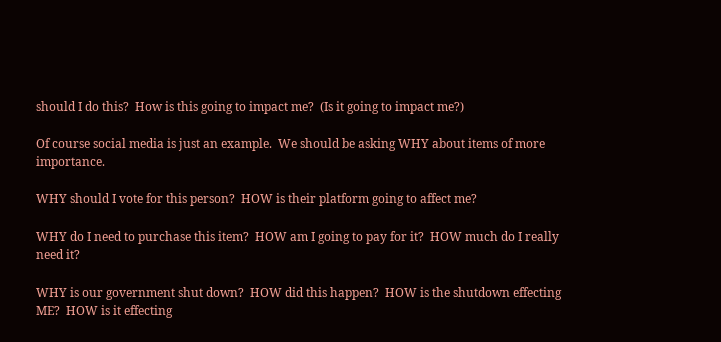should I do this?  How is this going to impact me?  (Is it going to impact me?)

Of course social media is just an example.  We should be asking WHY about items of more importance.

WHY should I vote for this person?  HOW is their platform going to affect me?

WHY do I need to purchase this item?  HOW am I going to pay for it?  HOW much do I really need it?

WHY is our government shut down?  HOW did this happen?  HOW is the shutdown effecting ME?  HOW is it effecting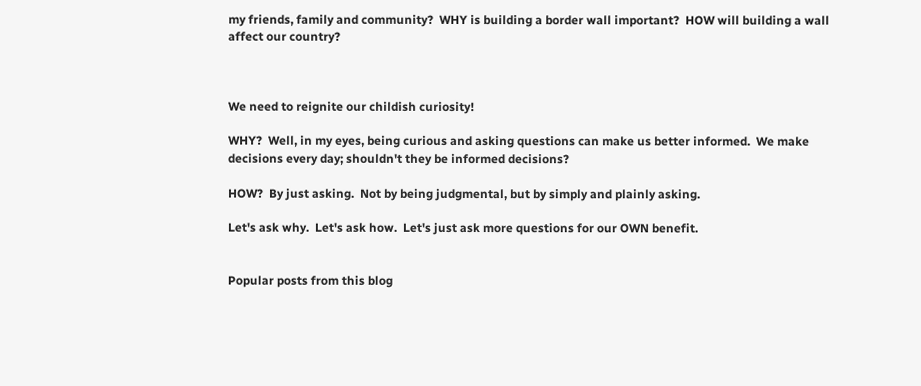my friends, family and community?  WHY is building a border wall important?  HOW will building a wall affect our country?



We need to reignite our childish curiosity!

WHY?  Well, in my eyes, being curious and asking questions can make us better informed.  We make decisions every day; shouldn't they be informed decisions?

HOW?  By just asking.  Not by being judgmental, but by simply and plainly asking.

Let's ask why.  Let's ask how.  Let's just ask more questions for our OWN benefit.


Popular posts from this blog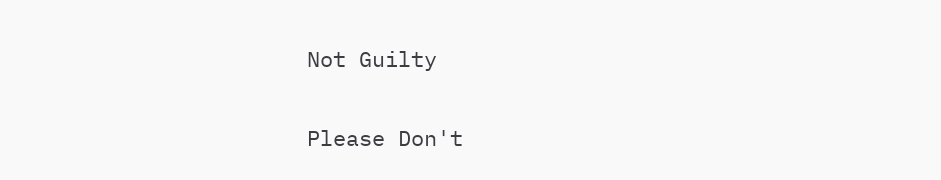Not Guilty

Please Don't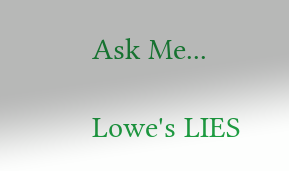Ask Me...

Lowe's LIES